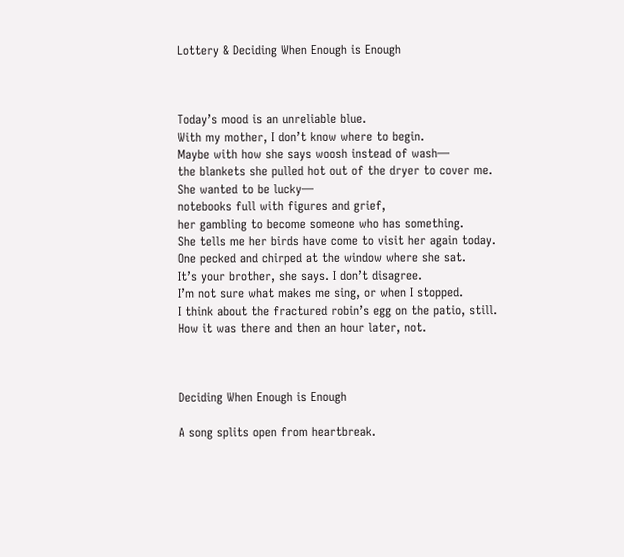Lottery & Deciding When Enough is Enough



Today’s mood is an unreliable blue.
With my mother, I don’t know where to begin.
Maybe with how she says woosh instead of wash—
the blankets she pulled hot out of the dryer to cover me.
She wanted to be lucky—
notebooks full with figures and grief,
her gambling to become someone who has something.
She tells me her birds have come to visit her again today.
One pecked and chirped at the window where she sat.
It’s your brother, she says. I don’t disagree.
I’m not sure what makes me sing, or when I stopped.
I think about the fractured robin’s egg on the patio, still.
How it was there and then an hour later, not.



Deciding When Enough is Enough

A song splits open from heartbreak.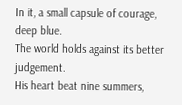In it, a small capsule of courage, deep blue.
The world holds against its better judgement.
His heart beat nine summers,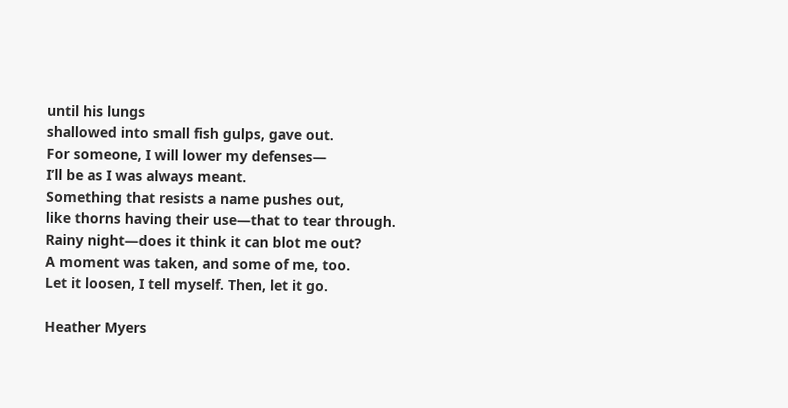until his lungs
shallowed into small fish gulps, gave out.
For someone, I will lower my defenses—
I’ll be as I was always meant.
Something that resists a name pushes out,
like thorns having their use—that to tear through.
Rainy night—does it think it can blot me out?
A moment was taken, and some of me, too.
Let it loosen, I tell myself. Then, let it go.

Heather Myers